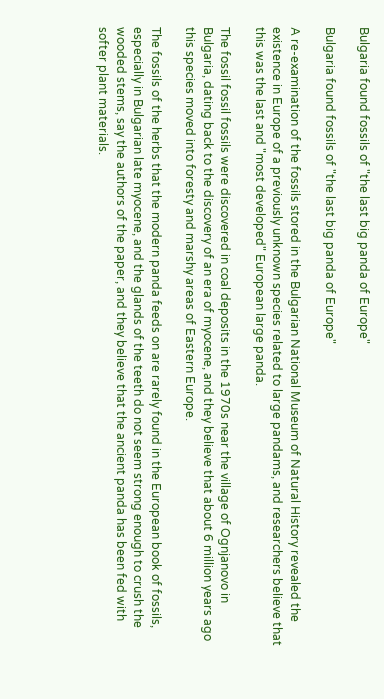Bulgaria found fossils of "the last big panda of Europe"

Bulgaria found fossils of "the last big panda of Europe"

A re-examination of the fossils stored in the Bulgarian National Museum of Natural History revealed the existence in Europe of a previously unknown species related to large pandams, and researchers believe that this was the last and "most developed" European large panda.

The fossil fossil fossils were discovered in coal deposits in the 1970s near the village of Ognjanovo in Bulgaria, dating back to the discovery of an era of myocene, and they believe that about 6 million years ago this species moved into foresty and marshy areas of Eastern Europe.

The fossils of the herbs that the modern panda feeds on are rarely found in the European book of fossils, especially in Bulgarian late myocene, and the glands of the teeth do not seem strong enough to crush the wooded stems, say the authors of the paper, and they believe that the ancient panda has been fed with softer plant materials.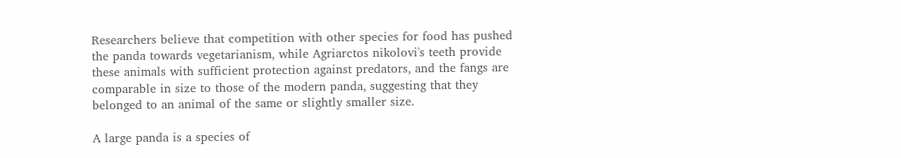Researchers believe that competition with other species for food has pushed the panda towards vegetarianism, while Agriarctos nikolovi's teeth provide these animals with sufficient protection against predators, and the fangs are comparable in size to those of the modern panda, suggesting that they belonged to an animal of the same or slightly smaller size.

A large panda is a species of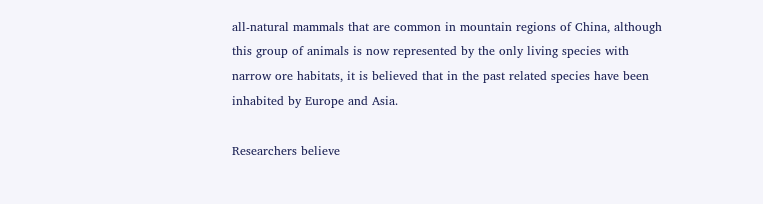all-natural mammals that are common in mountain regions of China, although this group of animals is now represented by the only living species with narrow ore habitats, it is believed that in the past related species have been inhabited by Europe and Asia.

Researchers believe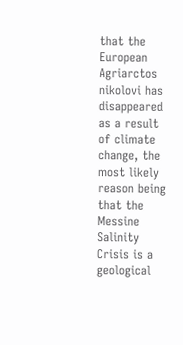that the European Agriarctos nikolovi has disappeared as a result of climate change, the most likely reason being that the Messine Salinity Crisis is a geological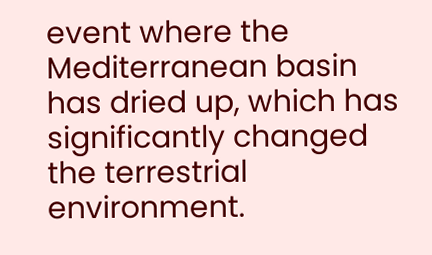event where the Mediterranean basin has dried up, which has significantly changed the terrestrial environment.